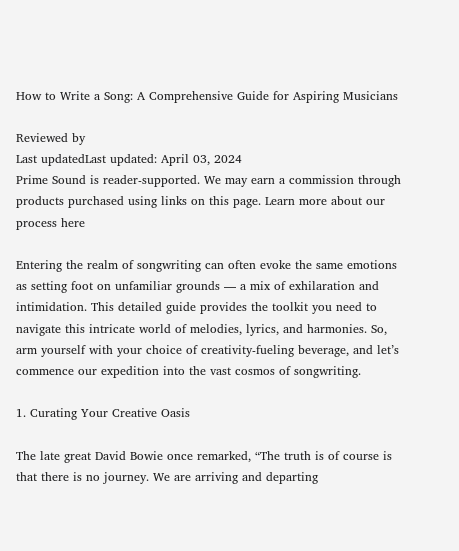How to Write a Song: A Comprehensive Guide for Aspiring Musicians

Reviewed by
Last updatedLast updated: April 03, 2024
Prime Sound is reader-supported. We may earn a commission through products purchased using links on this page. Learn more about our process here

Entering the realm of songwriting can often evoke the same emotions as setting foot on unfamiliar grounds — a mix of exhilaration and intimidation. This detailed guide provides the toolkit you need to navigate this intricate world of melodies, lyrics, and harmonies. So, arm yourself with your choice of creativity-fueling beverage, and let’s commence our expedition into the vast cosmos of songwriting.

1. Curating Your Creative Oasis

The late great David Bowie once remarked, “The truth is of course is that there is no journey. We are arriving and departing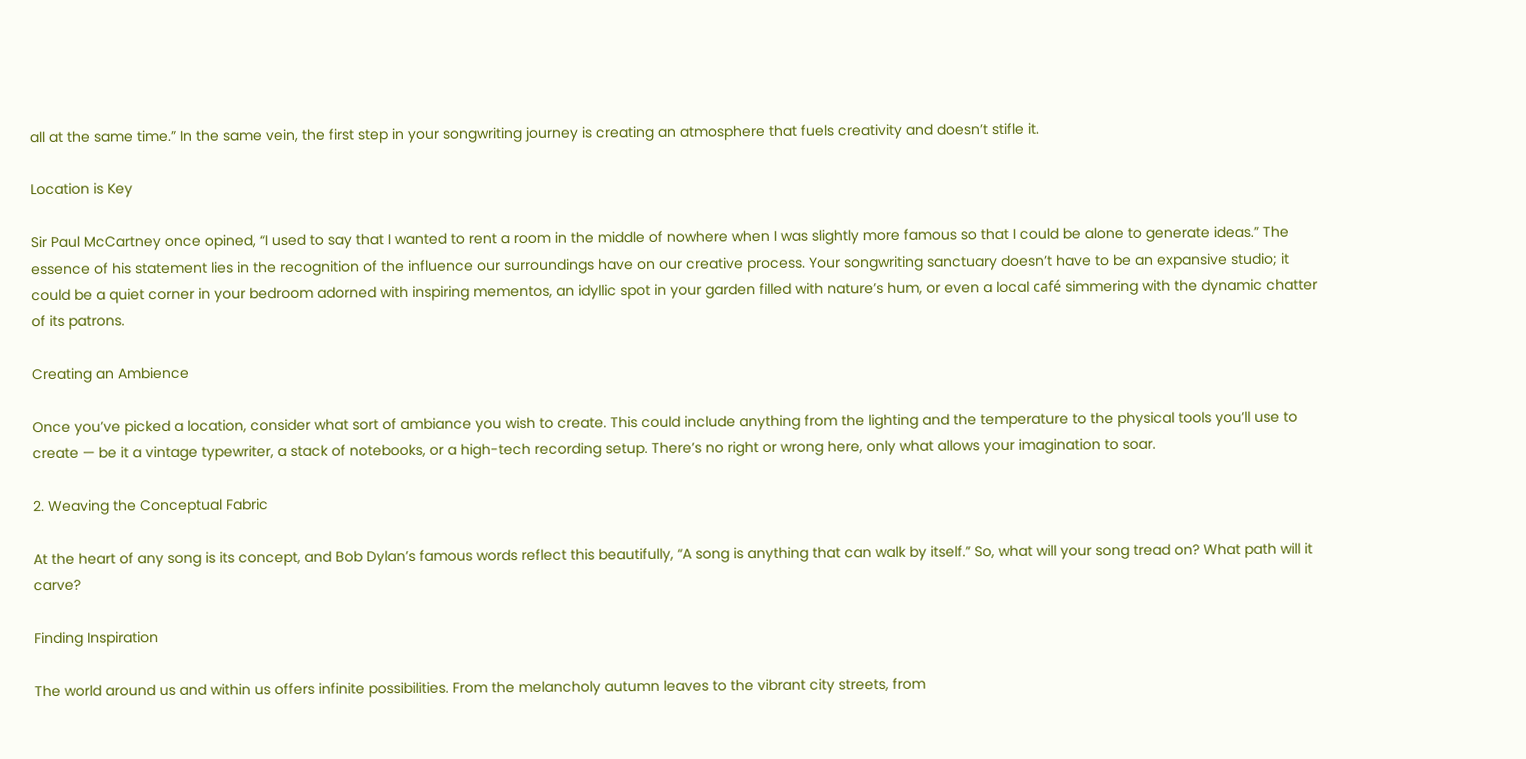all at the same time.” In the same vein, the first step in your songwriting journey is creating an atmosphere that fuels creativity and doesn’t stifle it.

Location is Key

Sir Paul McCartney once opined, “I used to say that I wanted to rent a room in the middle of nowhere when I was slightly more famous so that I could be alone to generate ideas.” The essence of his statement lies in the recognition of the influence our surroundings have on our creative process. Your songwriting sanctuary doesn’t have to be an expansive studio; it could be a quiet corner in your bedroom adorned with inspiring mementos, an idyllic spot in your garden filled with nature’s hum, or even a local café simmering with the dynamic chatter of its patrons.

Creating an Ambience

Once you’ve picked a location, consider what sort of ambiance you wish to create. This could include anything from the lighting and the temperature to the physical tools you’ll use to create — be it a vintage typewriter, a stack of notebooks, or a high-tech recording setup. There’s no right or wrong here, only what allows your imagination to soar.

2. Weaving the Conceptual Fabric

At the heart of any song is its concept, and Bob Dylan’s famous words reflect this beautifully, “A song is anything that can walk by itself.” So, what will your song tread on? What path will it carve?

Finding Inspiration

The world around us and within us offers infinite possibilities. From the melancholy autumn leaves to the vibrant city streets, from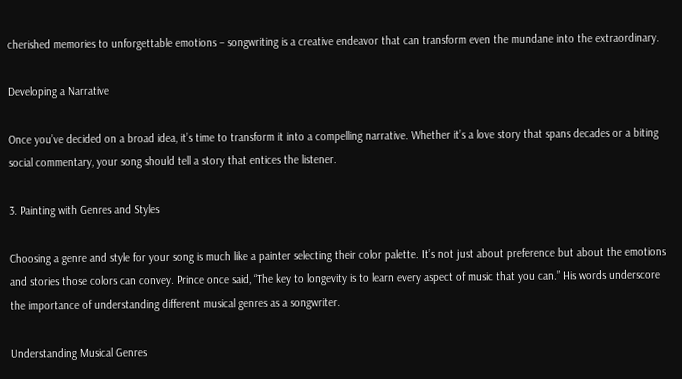cherished memories to unforgettable emotions – songwriting is a creative endeavor that can transform even the mundane into the extraordinary.

Developing a Narrative

Once you’ve decided on a broad idea, it’s time to transform it into a compelling narrative. Whether it’s a love story that spans decades or a biting social commentary, your song should tell a story that entices the listener.

3. Painting with Genres and Styles

Choosing a genre and style for your song is much like a painter selecting their color palette. It’s not just about preference but about the emotions and stories those colors can convey. Prince once said, “The key to longevity is to learn every aspect of music that you can.” His words underscore the importance of understanding different musical genres as a songwriter.

Understanding Musical Genres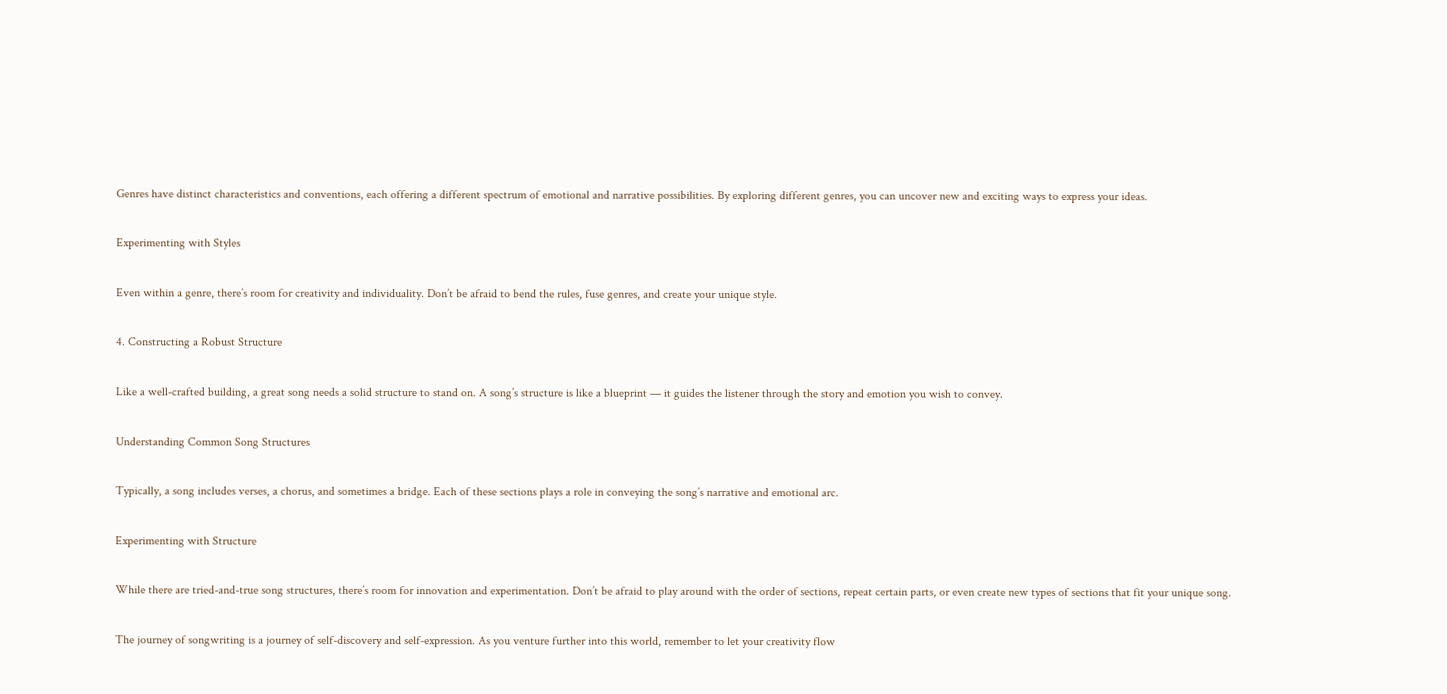Genres have distinct characteristics and conventions, each offering a different spectrum of emotional and narrative possibilities. By exploring different genres, you can uncover new and exciting ways to express your ideas.

Experimenting with Styles

Even within a genre, there’s room for creativity and individuality. Don’t be afraid to bend the rules, fuse genres, and create your unique style.

4. Constructing a Robust Structure

Like a well-crafted building, a great song needs a solid structure to stand on. A song’s structure is like a blueprint — it guides the listener through the story and emotion you wish to convey.

Understanding Common Song Structures

Typically, a song includes verses, a chorus, and sometimes a bridge. Each of these sections plays a role in conveying the song’s narrative and emotional arc.

Experimenting with Structure

While there are tried-and-true song structures, there’s room for innovation and experimentation. Don’t be afraid to play around with the order of sections, repeat certain parts, or even create new types of sections that fit your unique song.

The journey of songwriting is a journey of self-discovery and self-expression. As you venture further into this world, remember to let your creativity flow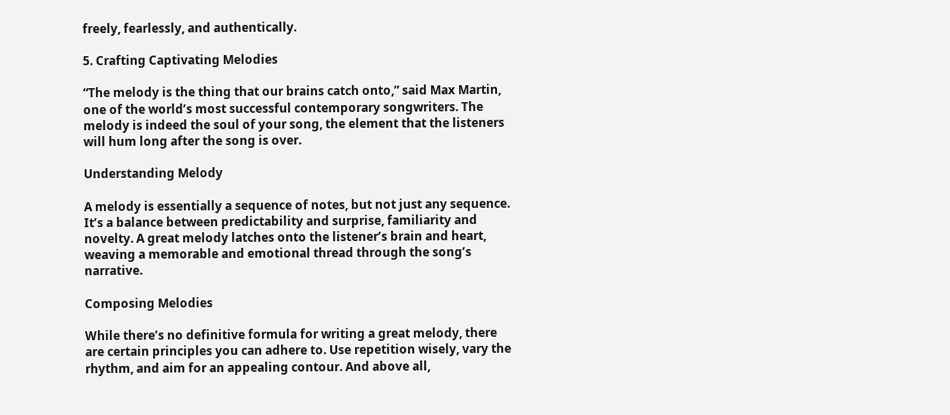freely, fearlessly, and authentically.

5. Crafting Captivating Melodies

“The melody is the thing that our brains catch onto,” said Max Martin, one of the world’s most successful contemporary songwriters. The melody is indeed the soul of your song, the element that the listeners will hum long after the song is over.

Understanding Melody

A melody is essentially a sequence of notes, but not just any sequence. It’s a balance between predictability and surprise, familiarity and novelty. A great melody latches onto the listener’s brain and heart, weaving a memorable and emotional thread through the song’s narrative.

Composing Melodies

While there’s no definitive formula for writing a great melody, there are certain principles you can adhere to. Use repetition wisely, vary the rhythm, and aim for an appealing contour. And above all,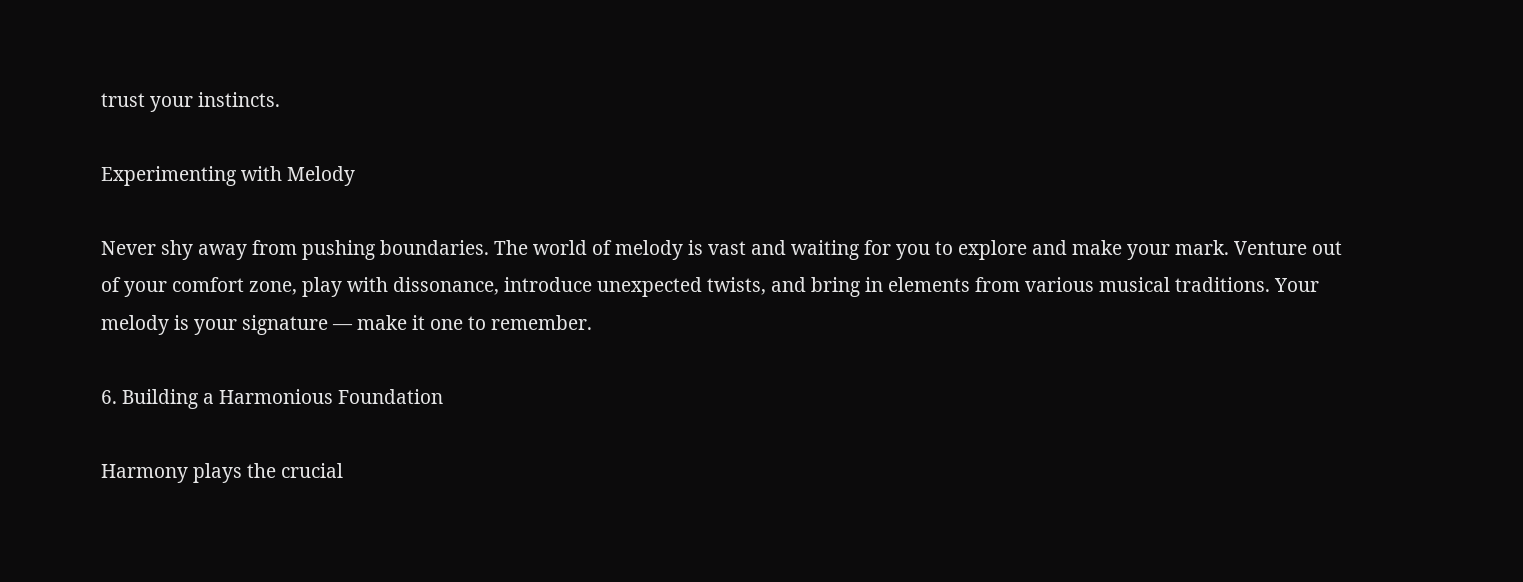trust your instincts.

Experimenting with Melody

Never shy away from pushing boundaries. The world of melody is vast and waiting for you to explore and make your mark. Venture out of your comfort zone, play with dissonance, introduce unexpected twists, and bring in elements from various musical traditions. Your melody is your signature — make it one to remember.

6. Building a Harmonious Foundation

Harmony plays the crucial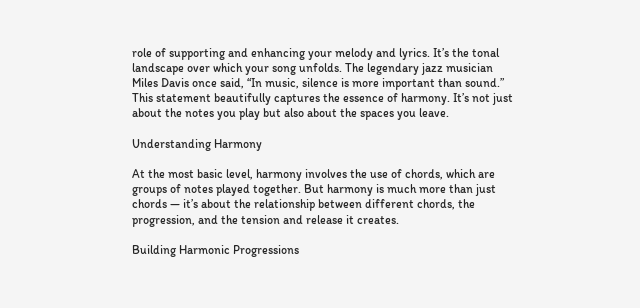role of supporting and enhancing your melody and lyrics. It’s the tonal landscape over which your song unfolds. The legendary jazz musician Miles Davis once said, “In music, silence is more important than sound.” This statement beautifully captures the essence of harmony. It’s not just about the notes you play but also about the spaces you leave.

Understanding Harmony

At the most basic level, harmony involves the use of chords, which are groups of notes played together. But harmony is much more than just chords — it’s about the relationship between different chords, the progression, and the tension and release it creates.

Building Harmonic Progressions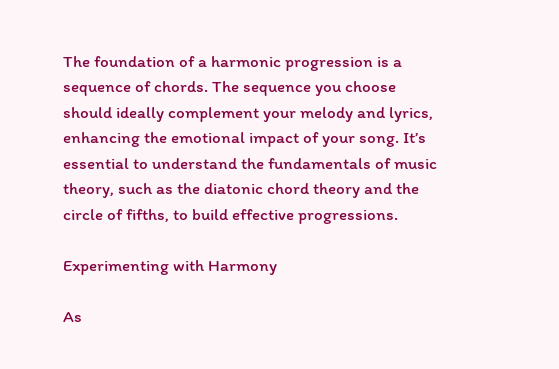The foundation of a harmonic progression is a sequence of chords. The sequence you choose should ideally complement your melody and lyrics, enhancing the emotional impact of your song. It’s essential to understand the fundamentals of music theory, such as the diatonic chord theory and the circle of fifths, to build effective progressions.

Experimenting with Harmony

As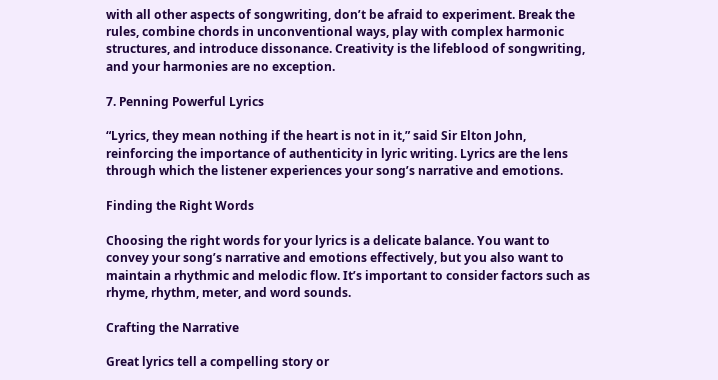with all other aspects of songwriting, don’t be afraid to experiment. Break the rules, combine chords in unconventional ways, play with complex harmonic structures, and introduce dissonance. Creativity is the lifeblood of songwriting, and your harmonies are no exception.

7. Penning Powerful Lyrics

“Lyrics, they mean nothing if the heart is not in it,” said Sir Elton John, reinforcing the importance of authenticity in lyric writing. Lyrics are the lens through which the listener experiences your song’s narrative and emotions.

Finding the Right Words

Choosing the right words for your lyrics is a delicate balance. You want to convey your song’s narrative and emotions effectively, but you also want to maintain a rhythmic and melodic flow. It’s important to consider factors such as rhyme, rhythm, meter, and word sounds.

Crafting the Narrative

Great lyrics tell a compelling story or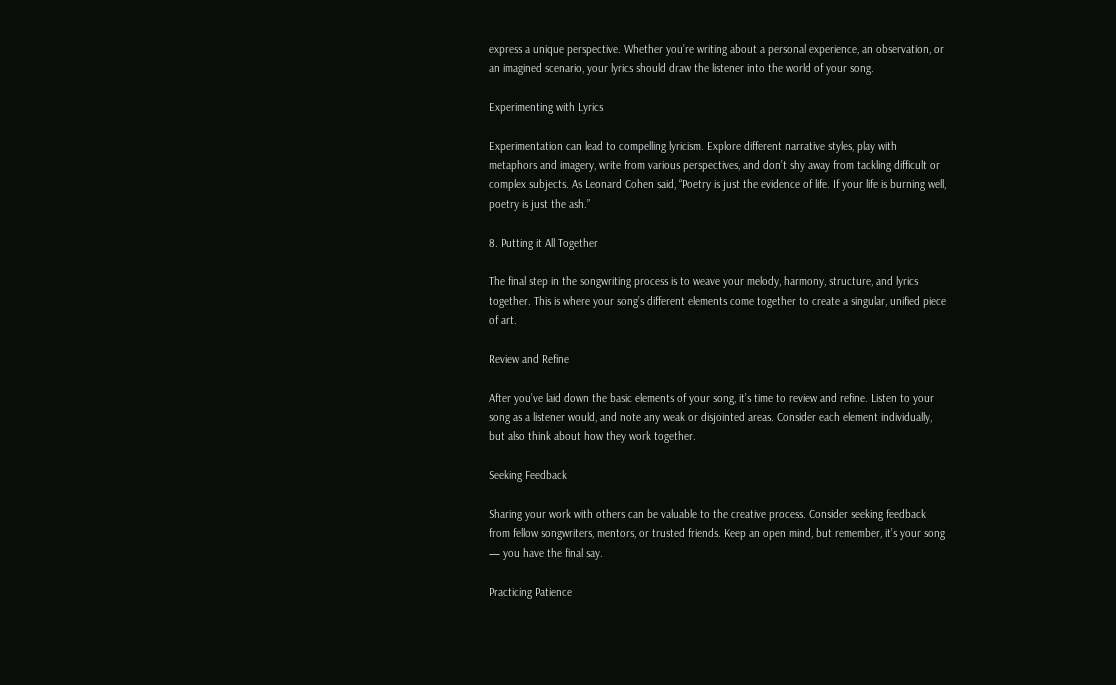express a unique perspective. Whether you’re writing about a personal experience, an observation, or an imagined scenario, your lyrics should draw the listener into the world of your song.

Experimenting with Lyrics

Experimentation can lead to compelling lyricism. Explore different narrative styles, play with metaphors and imagery, write from various perspectives, and don’t shy away from tackling difficult or complex subjects. As Leonard Cohen said, “Poetry is just the evidence of life. If your life is burning well, poetry is just the ash.”

8. Putting it All Together

The final step in the songwriting process is to weave your melody, harmony, structure, and lyrics together. This is where your song’s different elements come together to create a singular, unified piece of art.

Review and Refine

After you’ve laid down the basic elements of your song, it’s time to review and refine. Listen to your song as a listener would, and note any weak or disjointed areas. Consider each element individually, but also think about how they work together.

Seeking Feedback

Sharing your work with others can be valuable to the creative process. Consider seeking feedback from fellow songwriters, mentors, or trusted friends. Keep an open mind, but remember, it’s your song — you have the final say.

Practicing Patience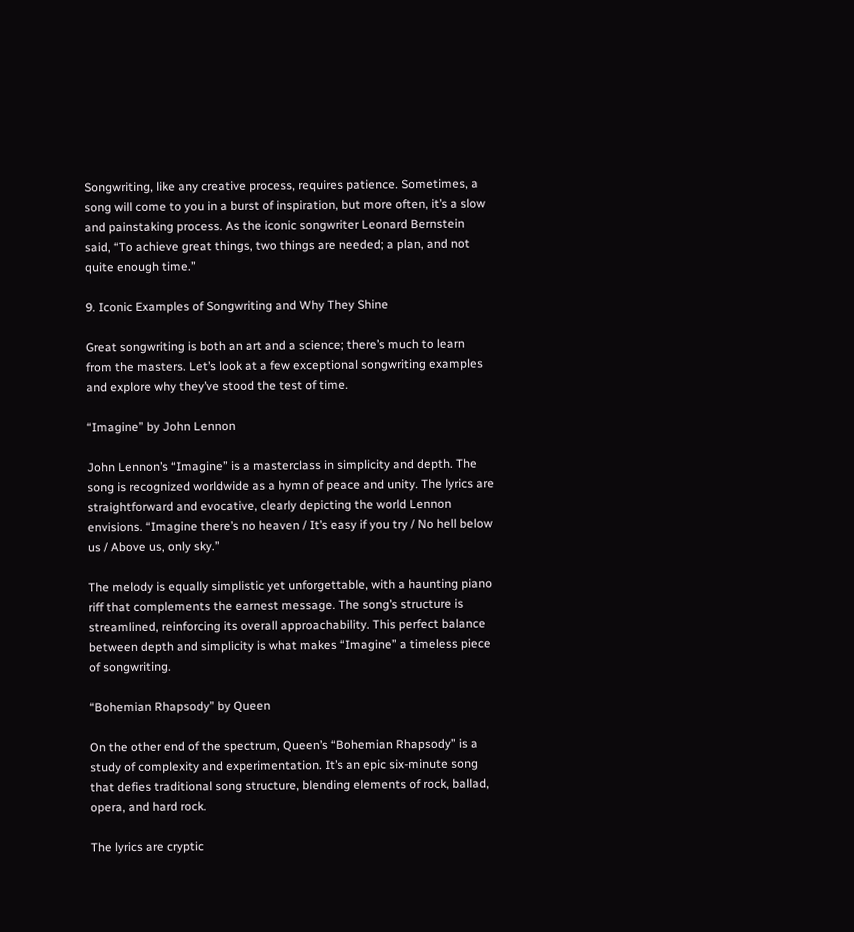Songwriting, like any creative process, requires patience. Sometimes, a song will come to you in a burst of inspiration, but more often, it’s a slow and painstaking process. As the iconic songwriter Leonard Bernstein said, “To achieve great things, two things are needed; a plan, and not quite enough time.”

9. Iconic Examples of Songwriting and Why They Shine

Great songwriting is both an art and a science; there’s much to learn from the masters. Let’s look at a few exceptional songwriting examples and explore why they’ve stood the test of time.

“Imagine” by John Lennon

John Lennon’s “Imagine” is a masterclass in simplicity and depth. The song is recognized worldwide as a hymn of peace and unity. The lyrics are straightforward and evocative, clearly depicting the world Lennon envisions. “Imagine there’s no heaven / It’s easy if you try / No hell below us / Above us, only sky.”

The melody is equally simplistic yet unforgettable, with a haunting piano riff that complements the earnest message. The song’s structure is streamlined, reinforcing its overall approachability. This perfect balance between depth and simplicity is what makes “Imagine” a timeless piece of songwriting.

“Bohemian Rhapsody” by Queen

On the other end of the spectrum, Queen’s “Bohemian Rhapsody” is a study of complexity and experimentation. It’s an epic six-minute song that defies traditional song structure, blending elements of rock, ballad, opera, and hard rock.

The lyrics are cryptic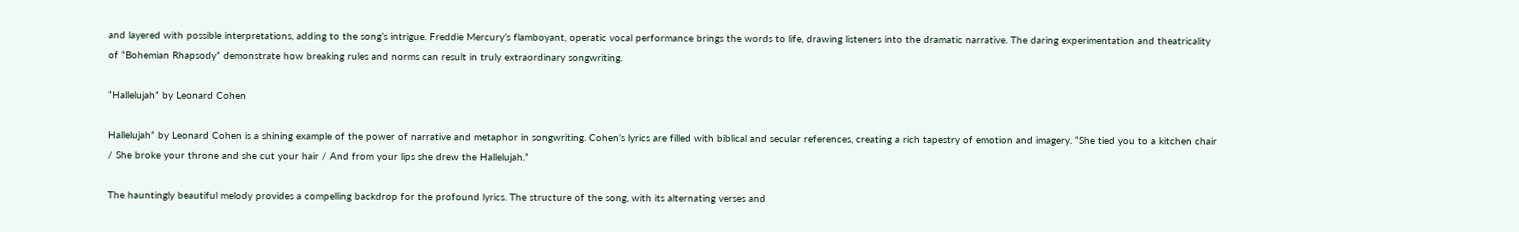and layered with possible interpretations, adding to the song’s intrigue. Freddie Mercury’s flamboyant, operatic vocal performance brings the words to life, drawing listeners into the dramatic narrative. The daring experimentation and theatricality of “Bohemian Rhapsody” demonstrate how breaking rules and norms can result in truly extraordinary songwriting.

“Hallelujah” by Leonard Cohen

Hallelujah” by Leonard Cohen is a shining example of the power of narrative and metaphor in songwriting. Cohen’s lyrics are filled with biblical and secular references, creating a rich tapestry of emotion and imagery. “She tied you to a kitchen chair / She broke your throne and she cut your hair / And from your lips she drew the Hallelujah.”

The hauntingly beautiful melody provides a compelling backdrop for the profound lyrics. The structure of the song, with its alternating verses and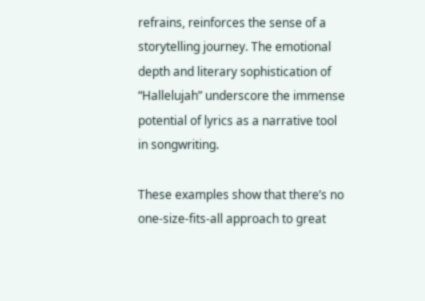refrains, reinforces the sense of a storytelling journey. The emotional depth and literary sophistication of “Hallelujah” underscore the immense potential of lyrics as a narrative tool in songwriting.

These examples show that there’s no one-size-fits-all approach to great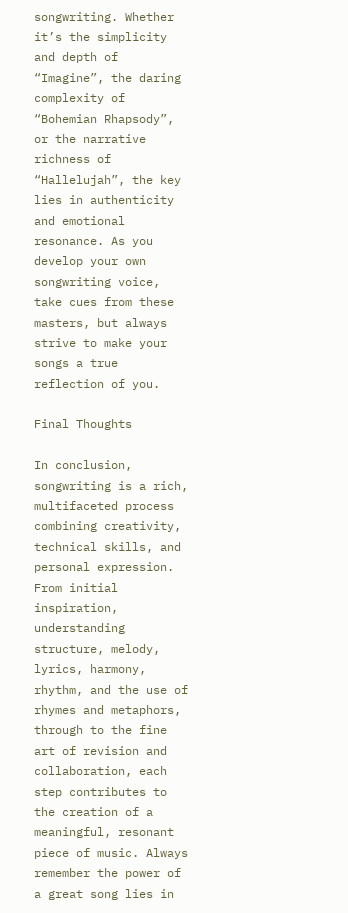songwriting. Whether it’s the simplicity and depth of “Imagine”, the daring complexity of “Bohemian Rhapsody”, or the narrative richness of “Hallelujah”, the key lies in authenticity and emotional resonance. As you develop your own songwriting voice, take cues from these masters, but always strive to make your songs a true reflection of you.

Final Thoughts

In conclusion, songwriting is a rich, multifaceted process combining creativity, technical skills, and personal expression. From initial inspiration, understanding structure, melody, lyrics, harmony, rhythm, and the use of rhymes and metaphors, through to the fine art of revision and collaboration, each step contributes to the creation of a meaningful, resonant piece of music. Always remember the power of a great song lies in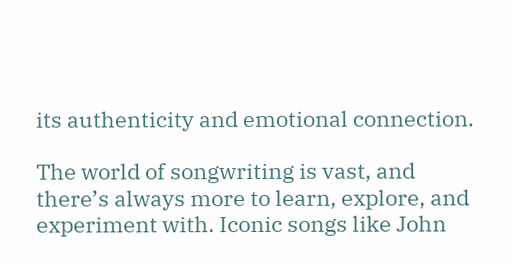its authenticity and emotional connection.

The world of songwriting is vast, and there’s always more to learn, explore, and experiment with. Iconic songs like John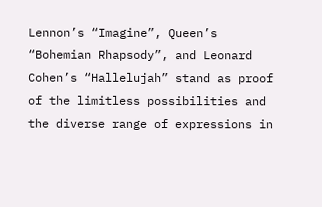Lennon’s “Imagine”, Queen’s “Bohemian Rhapsody”, and Leonard Cohen’s “Hallelujah” stand as proof of the limitless possibilities and the diverse range of expressions in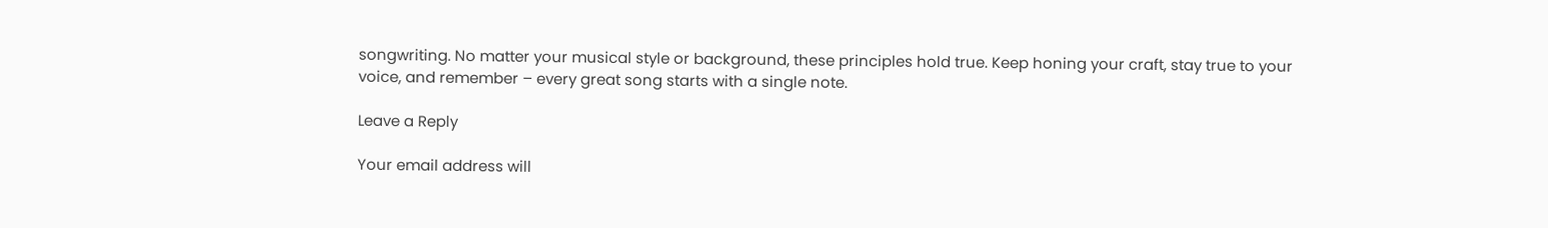songwriting. No matter your musical style or background, these principles hold true. Keep honing your craft, stay true to your voice, and remember – every great song starts with a single note.

Leave a Reply

Your email address will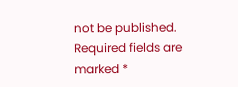not be published. Required fields are marked *